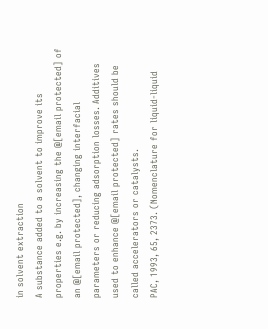in solvent extraction
A substance added to a solvent to improve its properties e.g. by increasing the @[email protected] of an @[email protected], changing interfacial parameters or reducing adsorption losses. Additives used to enhance @[email protected] rates should be called accelerators or catalysts.
PAC, 1993, 65, 2373. (Nomenclature for liquid-liquid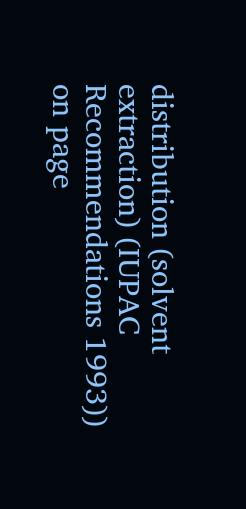distribution (solvent extraction) (IUPAC Recommendations 1993)) on page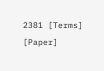2381 [Terms] [Paper]